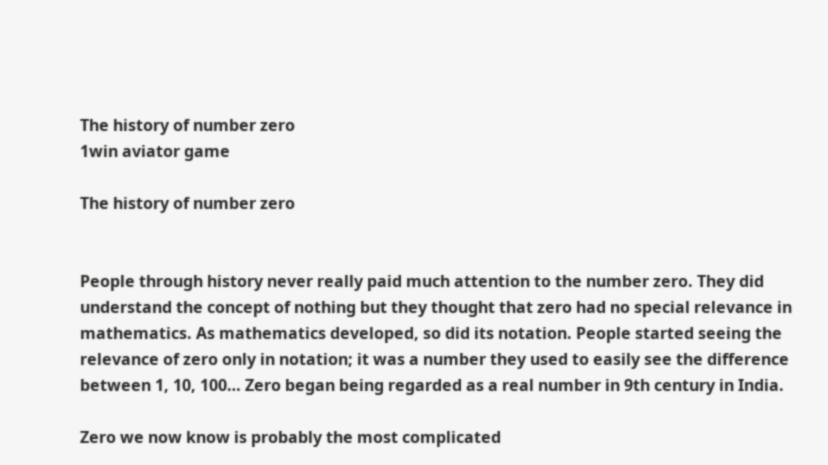The history of number zero
1win aviator game

The history of number zero


People through history never really paid much attention to the number zero. They did understand the concept of nothing but they thought that zero had no special relevance in mathematics. As mathematics developed, so did its notation. People started seeing the relevance of zero only in notation; it was a number they used to easily see the difference between 1, 10, 100… Zero began being regarded as a real number in 9th century in India.

Zero we now know is probably the most complicated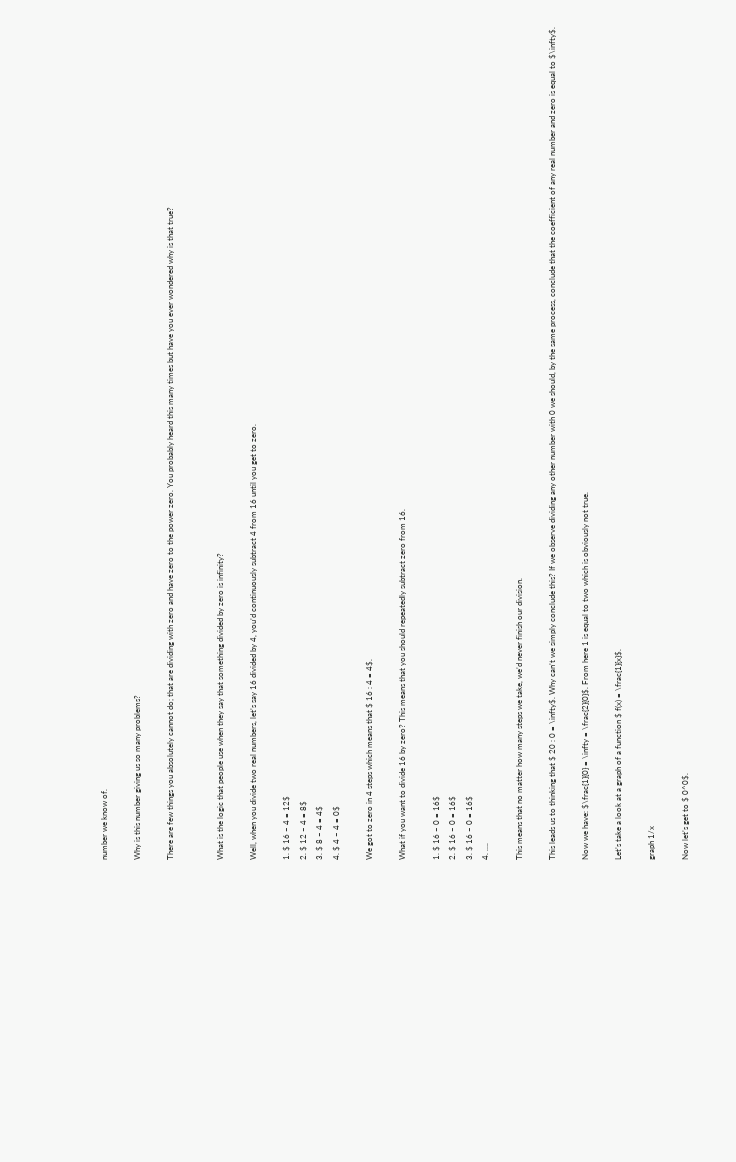number we know of.

Why is this number giving us so many problems?

There are few things you absolutely cannot do; that are dividing with zero and have zero to the power zero. You probably heard this many times but have you ever wondered why is that true?


What is the logic that people use when they say that something divided by zero is infinity?

Well, when you divide two real numbers, let’s say 16 divided by 4, you’d continuously subtract 4 from 16 until you get to zero.

1. $ 16 – 4 = 12$
2. $ 12 – 4 = 8$
3. $ 8 – 4 = 4$
4. $ 4 – 4 = 0$

We got to zero in 4 steps which means that $ 16 : 4 = 4$.

What if you want to divide 16 by zero? This means that you should repeatedly subtract zero from 16.

1. $ 16 – 0 = 16$
2. $ 16 – 0 = 16$
3. $ 16 – 0 = 16$
4. ….

This means that no matter how many steps we take, we’d never finish our division.

This leads us to thinking that $ 20 : 0 = \infty$. Why can’t we simply conclude this? If we observe dividing any other number with 0 we should, by the same process, conclude that the coefficient of any real number and zero is equal to $\infty$.

Now we have: $\frac{1}{0} = \infty = \frac{2}{0}$. From here 1 is equal to two which is obviously not true.

Let’s take a look at a graph of a function $ f(x) = \frac{1}{x}$.

graph 1/x

Now let’s get to $ 0^0$.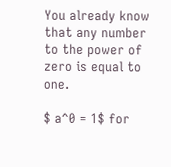You already know that any number to the power of zero is equal to one.

$ a^0 = 1$ for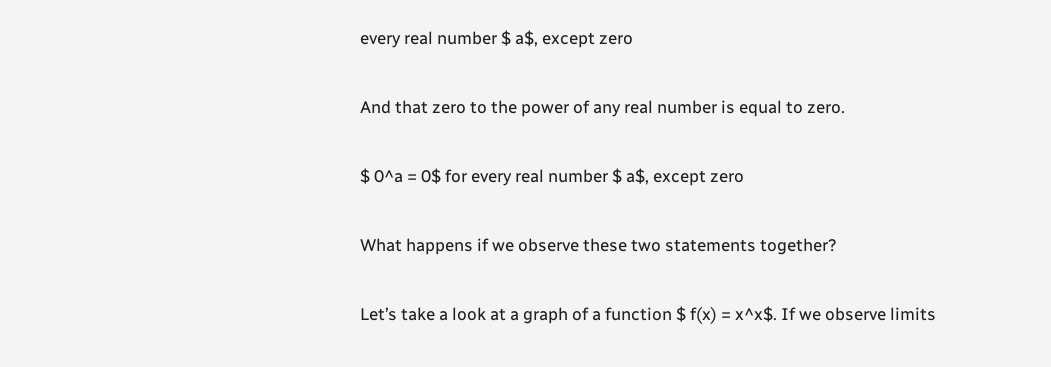every real number $ a$, except zero

And that zero to the power of any real number is equal to zero.

$ 0^a = 0$ for every real number $ a$, except zero

What happens if we observe these two statements together?

Let’s take a look at a graph of a function $ f(x) = x^x$. If we observe limits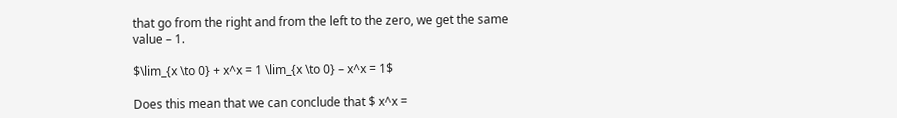that go from the right and from the left to the zero, we get the same value – 1.

$\lim_{x \to 0} + x^x = 1 \lim_{x \to 0} – x^x = 1$

Does this mean that we can conclude that $ x^x =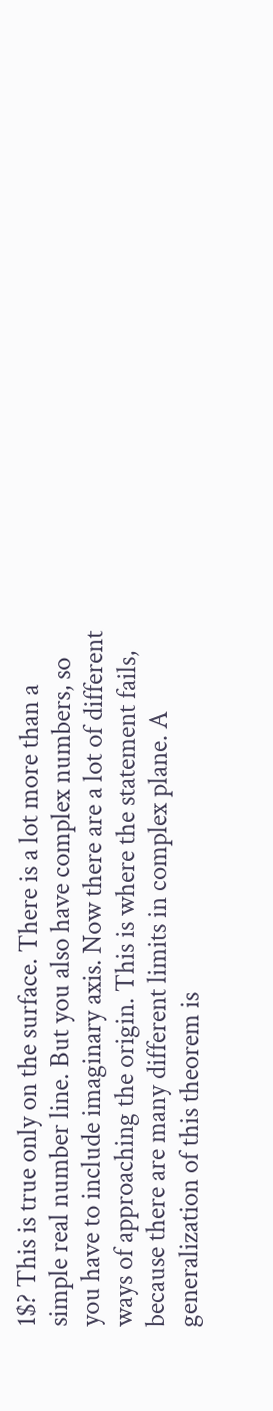1$? This is true only on the surface. There is a lot more than a simple real number line. But you also have complex numbers, so you have to include imaginary axis. Now there are a lot of different ways of approaching the origin. This is where the statement fails, because there are many different limits in complex plane. A generalization of this theorem is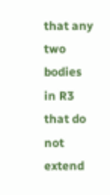that any two bodies in R3 that do not extend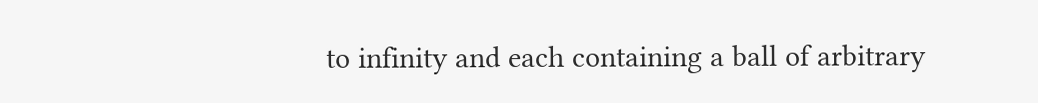to infinity and each containing a ball of arbitrary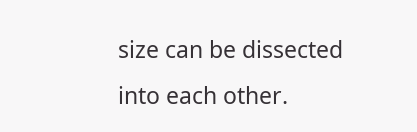size can be dissected into each other.